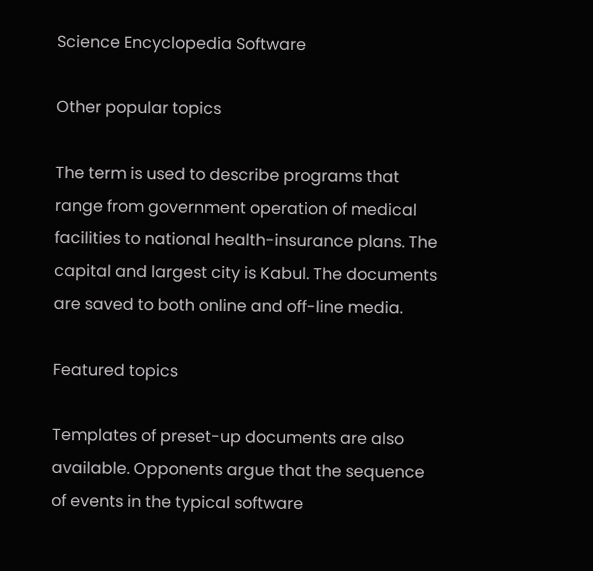Science Encyclopedia Software

Other popular topics

The term is used to describe programs that range from government operation of medical facilities to national health-insurance plans. The capital and largest city is Kabul. The documents are saved to both online and off-line media.

Featured topics

Templates of preset-up documents are also available. Opponents argue that the sequence of events in the typical software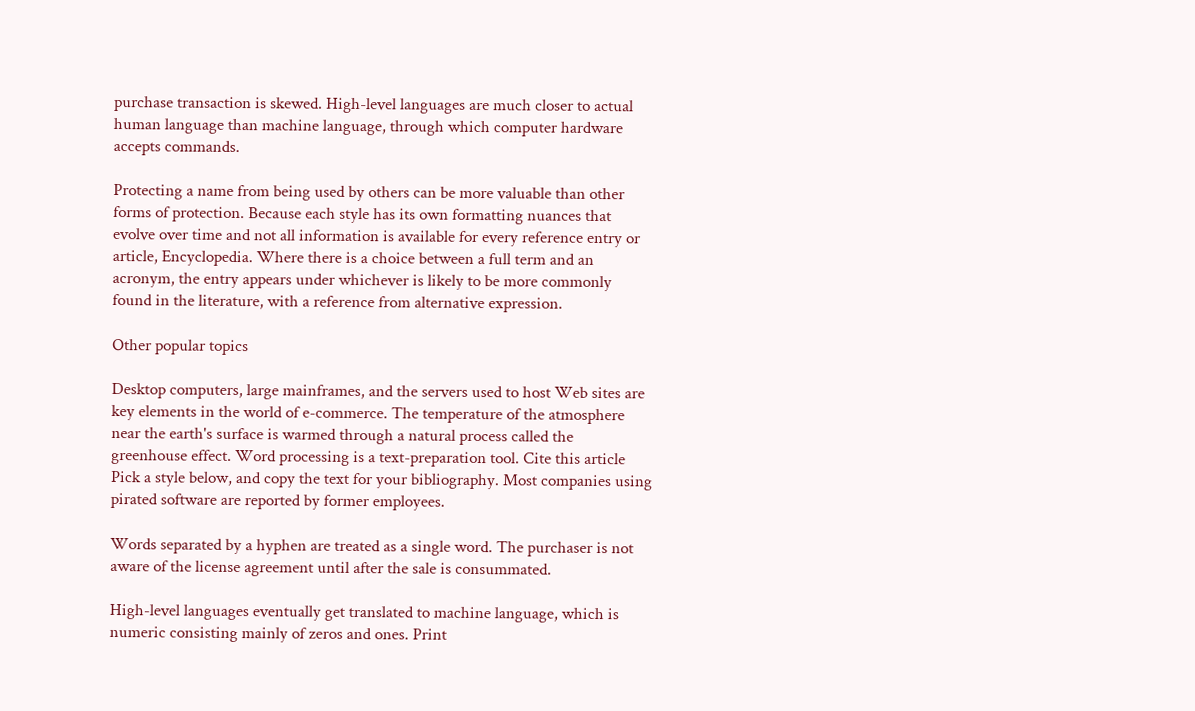purchase transaction is skewed. High-level languages are much closer to actual human language than machine language, through which computer hardware accepts commands.

Protecting a name from being used by others can be more valuable than other forms of protection. Because each style has its own formatting nuances that evolve over time and not all information is available for every reference entry or article, Encyclopedia. Where there is a choice between a full term and an acronym, the entry appears under whichever is likely to be more commonly found in the literature, with a reference from alternative expression.

Other popular topics

Desktop computers, large mainframes, and the servers used to host Web sites are key elements in the world of e-commerce. The temperature of the atmosphere near the earth's surface is warmed through a natural process called the greenhouse effect. Word processing is a text-preparation tool. Cite this article Pick a style below, and copy the text for your bibliography. Most companies using pirated software are reported by former employees.

Words separated by a hyphen are treated as a single word. The purchaser is not aware of the license agreement until after the sale is consummated.

High-level languages eventually get translated to machine language, which is numeric consisting mainly of zeros and ones. Print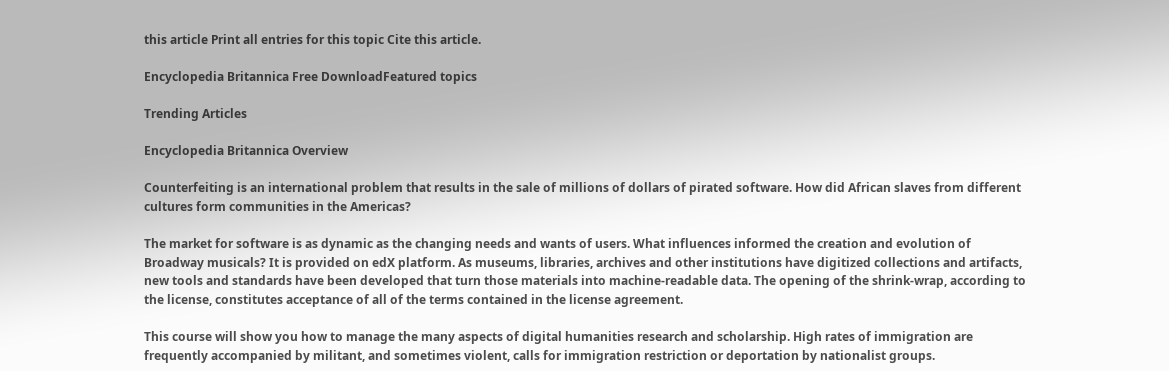this article Print all entries for this topic Cite this article.

Encyclopedia Britannica Free DownloadFeatured topics

Trending Articles

Encyclopedia Britannica Overview

Counterfeiting is an international problem that results in the sale of millions of dollars of pirated software. How did African slaves from different cultures form communities in the Americas?

The market for software is as dynamic as the changing needs and wants of users. What influences informed the creation and evolution of Broadway musicals? It is provided on edX platform. As museums, libraries, archives and other institutions have digitized collections and artifacts, new tools and standards have been developed that turn those materials into machine-readable data. The opening of the shrink-wrap, according to the license, constitutes acceptance of all of the terms contained in the license agreement.

This course will show you how to manage the many aspects of digital humanities research and scholarship. High rates of immigration are frequently accompanied by militant, and sometimes violent, calls for immigration restriction or deportation by nationalist groups.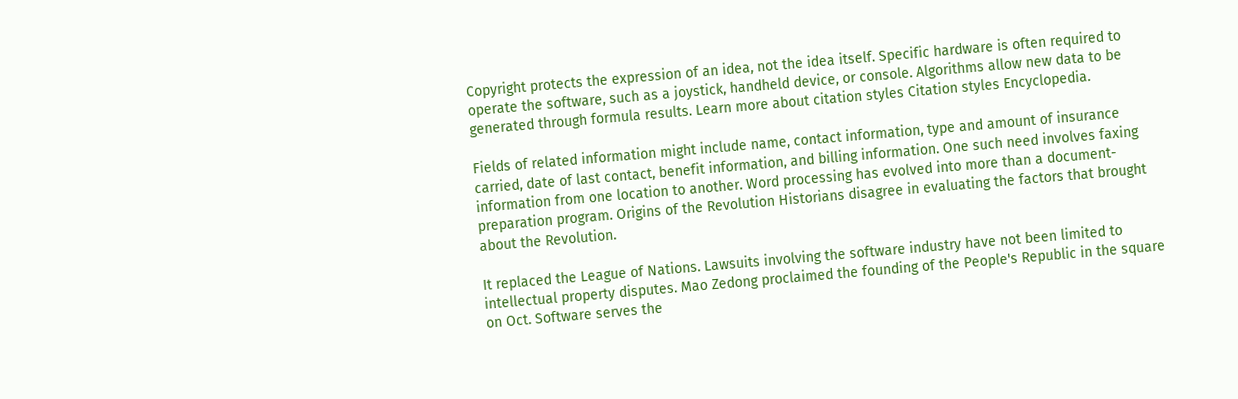Copyright protects the expression of an idea, not the idea itself. Specific hardware is often required to operate the software, such as a joystick, handheld device, or console. Algorithms allow new data to be generated through formula results. Learn more about citation styles Citation styles Encyclopedia.

Fields of related information might include name, contact information, type and amount of insurance carried, date of last contact, benefit information, and billing information. One such need involves faxing information from one location to another. Word processing has evolved into more than a document-preparation program. Origins of the Revolution Historians disagree in evaluating the factors that brought about the Revolution.

It replaced the League of Nations. Lawsuits involving the software industry have not been limited to intellectual property disputes. Mao Zedong proclaimed the founding of the People's Republic in the square on Oct. Software serves the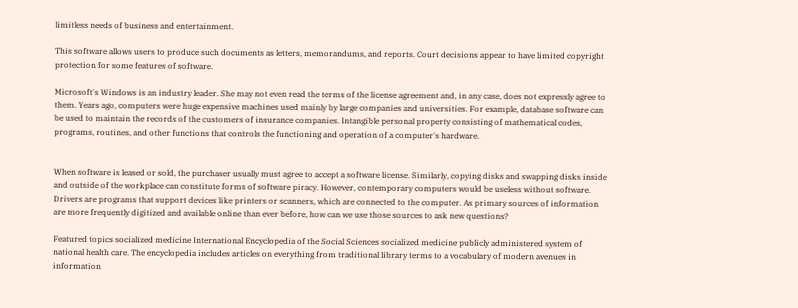limitless needs of business and entertainment.

This software allows users to produce such documents as letters, memorandums, and reports. Court decisions appear to have limited copyright protection for some features of software.

Microsoft's Windows is an industry leader. She may not even read the terms of the license agreement and, in any case, does not expressly agree to them. Years ago, computers were huge expensive machines used mainly by large companies and universities. For example, database software can be used to maintain the records of the customers of insurance companies. Intangible personal property consisting of mathematical codes, programs, routines, and other functions that controls the functioning and operation of a computer's hardware.


When software is leased or sold, the purchaser usually must agree to accept a software license. Similarly, copying disks and swapping disks inside and outside of the workplace can constitute forms of software piracy. However, contemporary computers would be useless without software. Drivers are programs that support devices like printers or scanners, which are connected to the computer. As primary sources of information are more frequently digitized and available online than ever before, how can we use those sources to ask new questions?

Featured topics socialized medicine International Encyclopedia of the Social Sciences socialized medicine publicly administered system of national health care. The encyclopedia includes articles on everything from traditional library terms to a vocabulary of modern avenues in information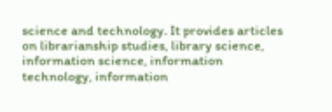science and technology. It provides articles on librarianship studies, library science, information science, information technology, information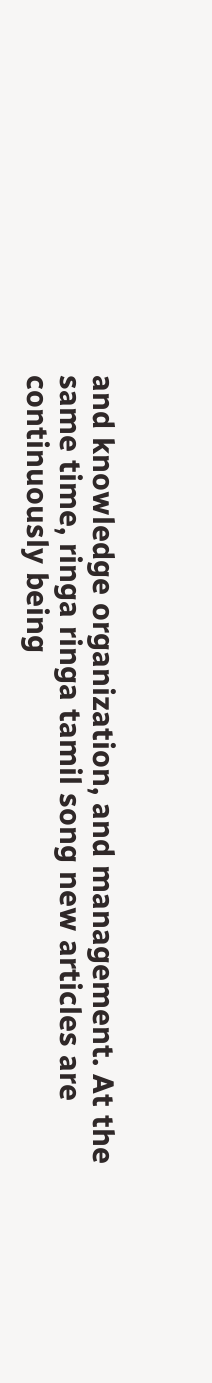and knowledge organization, and management. At the same time, ringa ringa tamil song new articles are continuously being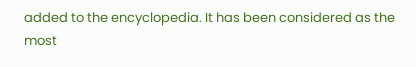added to the encyclopedia. It has been considered as the most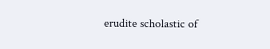erudite scholastic of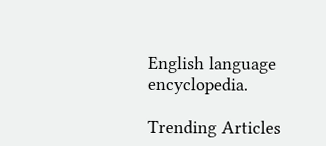English language encyclopedia.

Trending Articles